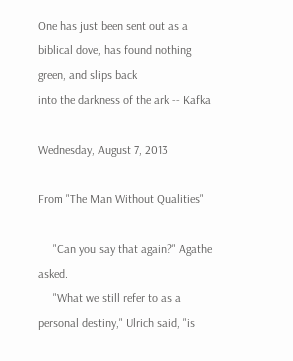One has just been sent out as a biblical dove, has found nothing green, and slips back
into the darkness of the ark -- Kafka

Wednesday, August 7, 2013

From "The Man Without Qualities"

     "Can you say that again?" Agathe asked.
     "What we still refer to as a personal destiny," Ulrich said, "is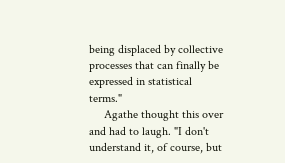being displaced by collective processes that can finally be expressed in statistical terms."
     Agathe thought this over and had to laugh. "I don't understand it, of course, but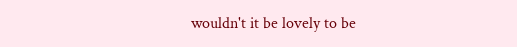wouldn't it be lovely to be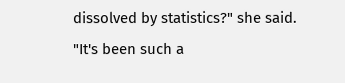dissolved by statistics?" she said. "It's been such a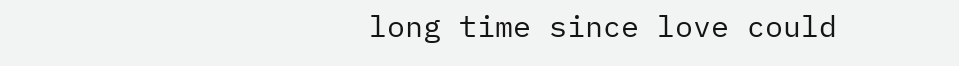long time since love could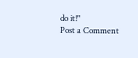do it!"
Post a Comment